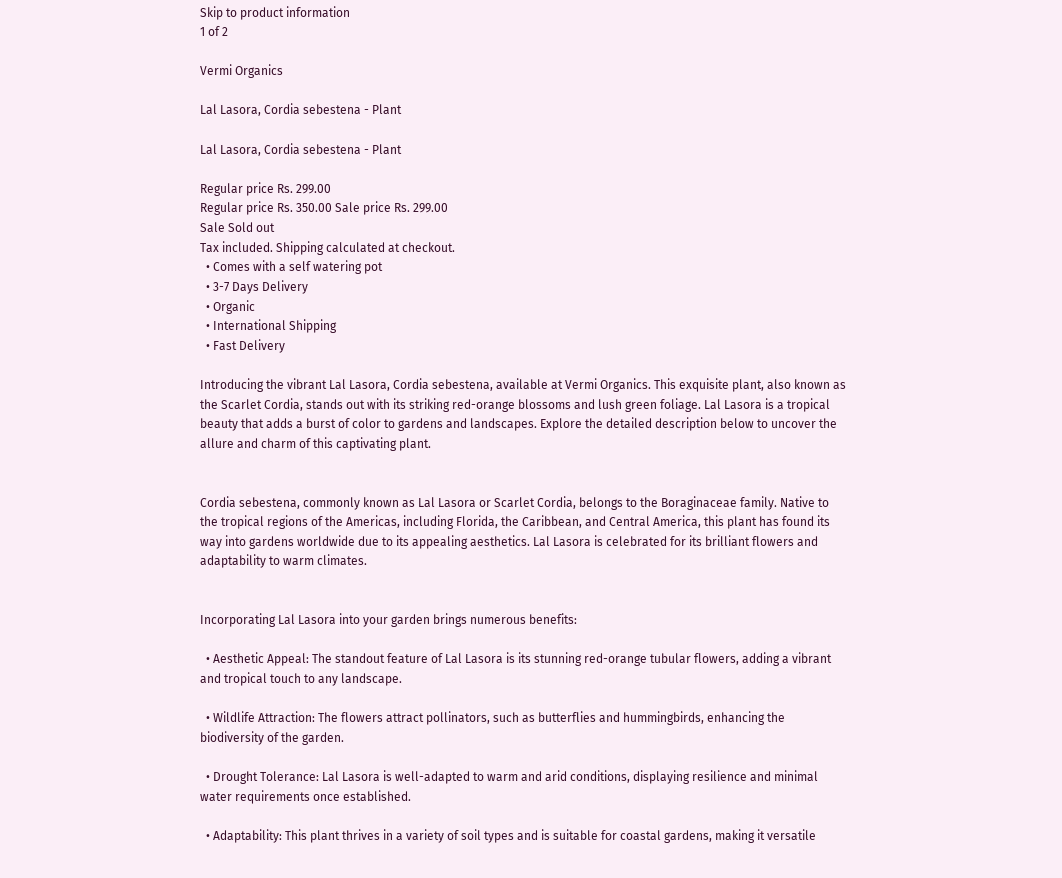Skip to product information
1 of 2

Vermi Organics

Lal Lasora, Cordia sebestena - Plant

Lal Lasora, Cordia sebestena - Plant

Regular price Rs. 299.00
Regular price Rs. 350.00 Sale price Rs. 299.00
Sale Sold out
Tax included. Shipping calculated at checkout.
  • Comes with a self watering pot
  • 3-7 Days Delivery
  • Organic
  • International Shipping
  • Fast Delivery

Introducing the vibrant Lal Lasora, Cordia sebestena, available at Vermi Organics. This exquisite plant, also known as the Scarlet Cordia, stands out with its striking red-orange blossoms and lush green foliage. Lal Lasora is a tropical beauty that adds a burst of color to gardens and landscapes. Explore the detailed description below to uncover the allure and charm of this captivating plant.


Cordia sebestena, commonly known as Lal Lasora or Scarlet Cordia, belongs to the Boraginaceae family. Native to the tropical regions of the Americas, including Florida, the Caribbean, and Central America, this plant has found its way into gardens worldwide due to its appealing aesthetics. Lal Lasora is celebrated for its brilliant flowers and adaptability to warm climates.


Incorporating Lal Lasora into your garden brings numerous benefits:

  • Aesthetic Appeal: The standout feature of Lal Lasora is its stunning red-orange tubular flowers, adding a vibrant and tropical touch to any landscape.

  • Wildlife Attraction: The flowers attract pollinators, such as butterflies and hummingbirds, enhancing the biodiversity of the garden.

  • Drought Tolerance: Lal Lasora is well-adapted to warm and arid conditions, displaying resilience and minimal water requirements once established.

  • Adaptability: This plant thrives in a variety of soil types and is suitable for coastal gardens, making it versatile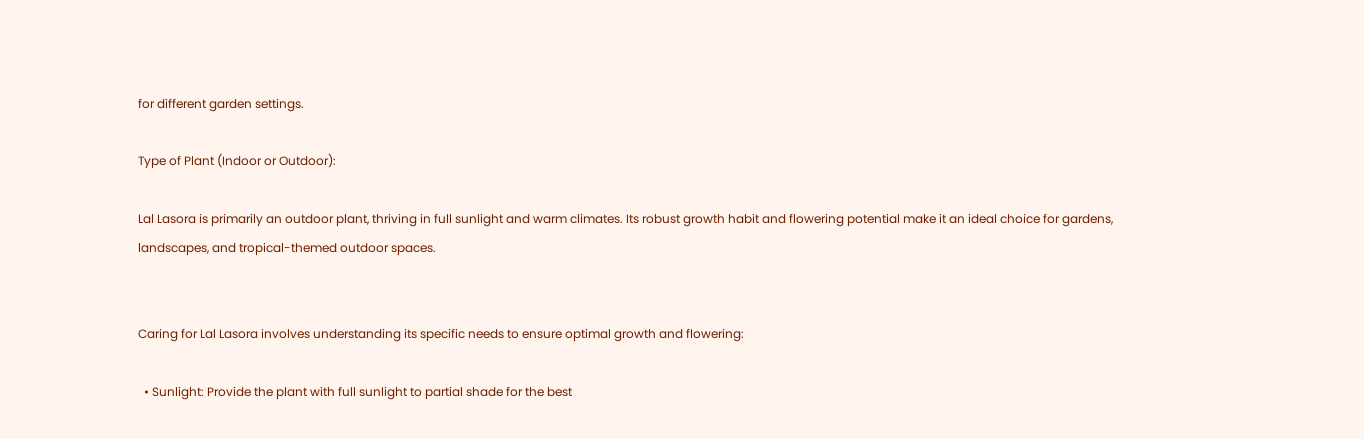for different garden settings.

Type of Plant (Indoor or Outdoor):

Lal Lasora is primarily an outdoor plant, thriving in full sunlight and warm climates. Its robust growth habit and flowering potential make it an ideal choice for gardens, landscapes, and tropical-themed outdoor spaces.


Caring for Lal Lasora involves understanding its specific needs to ensure optimal growth and flowering:

  • Sunlight: Provide the plant with full sunlight to partial shade for the best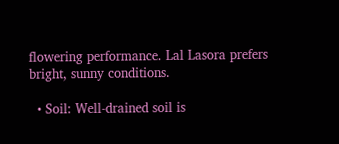flowering performance. Lal Lasora prefers bright, sunny conditions.

  • Soil: Well-drained soil is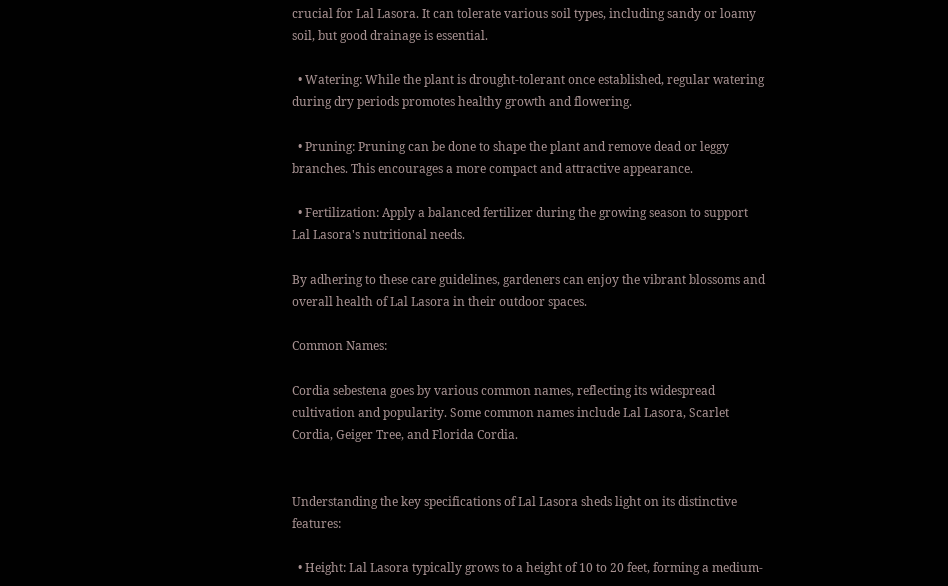crucial for Lal Lasora. It can tolerate various soil types, including sandy or loamy soil, but good drainage is essential.

  • Watering: While the plant is drought-tolerant once established, regular watering during dry periods promotes healthy growth and flowering.

  • Pruning: Pruning can be done to shape the plant and remove dead or leggy branches. This encourages a more compact and attractive appearance.

  • Fertilization: Apply a balanced fertilizer during the growing season to support Lal Lasora's nutritional needs.

By adhering to these care guidelines, gardeners can enjoy the vibrant blossoms and overall health of Lal Lasora in their outdoor spaces.

Common Names:

Cordia sebestena goes by various common names, reflecting its widespread cultivation and popularity. Some common names include Lal Lasora, Scarlet Cordia, Geiger Tree, and Florida Cordia.


Understanding the key specifications of Lal Lasora sheds light on its distinctive features:

  • Height: Lal Lasora typically grows to a height of 10 to 20 feet, forming a medium-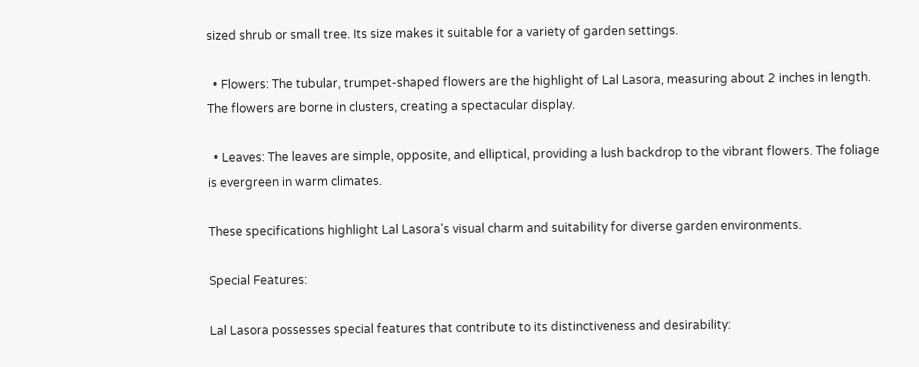sized shrub or small tree. Its size makes it suitable for a variety of garden settings.

  • Flowers: The tubular, trumpet-shaped flowers are the highlight of Lal Lasora, measuring about 2 inches in length. The flowers are borne in clusters, creating a spectacular display.

  • Leaves: The leaves are simple, opposite, and elliptical, providing a lush backdrop to the vibrant flowers. The foliage is evergreen in warm climates.

These specifications highlight Lal Lasora's visual charm and suitability for diverse garden environments.

Special Features:

Lal Lasora possesses special features that contribute to its distinctiveness and desirability: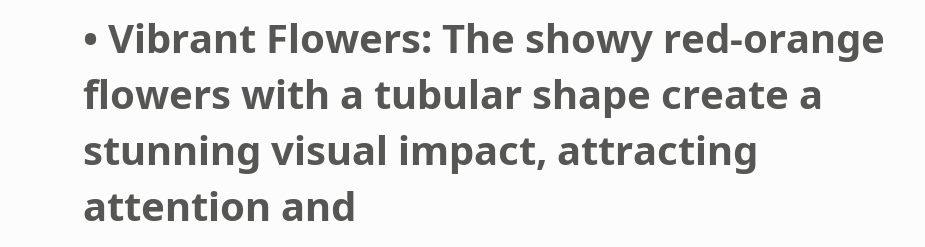• Vibrant Flowers: The showy red-orange flowers with a tubular shape create a stunning visual impact, attracting attention and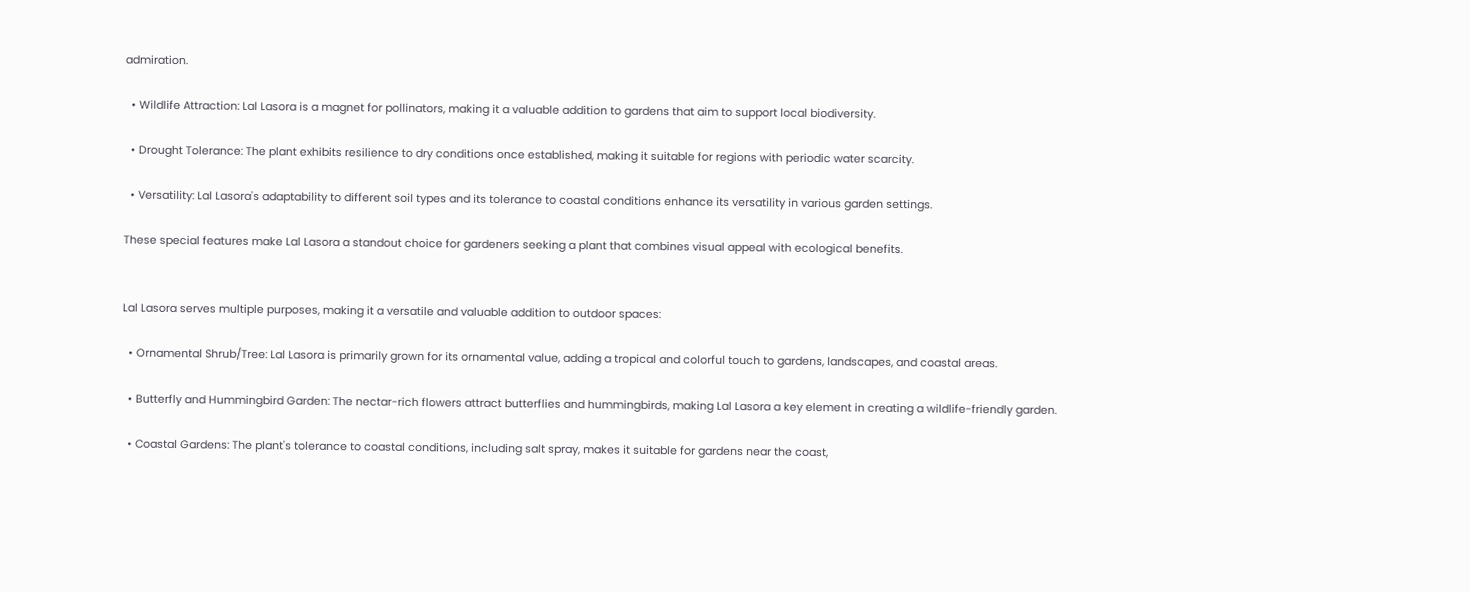admiration.

  • Wildlife Attraction: Lal Lasora is a magnet for pollinators, making it a valuable addition to gardens that aim to support local biodiversity.

  • Drought Tolerance: The plant exhibits resilience to dry conditions once established, making it suitable for regions with periodic water scarcity.

  • Versatility: Lal Lasora's adaptability to different soil types and its tolerance to coastal conditions enhance its versatility in various garden settings.

These special features make Lal Lasora a standout choice for gardeners seeking a plant that combines visual appeal with ecological benefits.


Lal Lasora serves multiple purposes, making it a versatile and valuable addition to outdoor spaces:

  • Ornamental Shrub/Tree: Lal Lasora is primarily grown for its ornamental value, adding a tropical and colorful touch to gardens, landscapes, and coastal areas.

  • Butterfly and Hummingbird Garden: The nectar-rich flowers attract butterflies and hummingbirds, making Lal Lasora a key element in creating a wildlife-friendly garden.

  • Coastal Gardens: The plant's tolerance to coastal conditions, including salt spray, makes it suitable for gardens near the coast,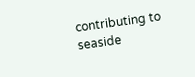contributing to seaside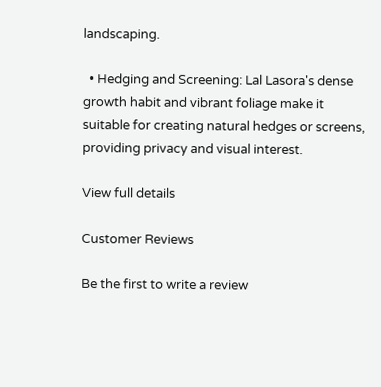landscaping.

  • Hedging and Screening: Lal Lasora's dense growth habit and vibrant foliage make it suitable for creating natural hedges or screens, providing privacy and visual interest.

View full details

Customer Reviews

Be the first to write a review